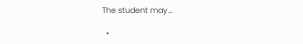The student may…

  •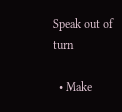Speak out of turn

  • Make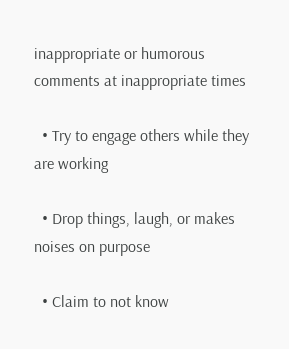inappropriate or humorous comments at inappropriate times

  • Try to engage others while they are working

  • Drop things, laugh, or makes noises on purpose

  • Claim to not know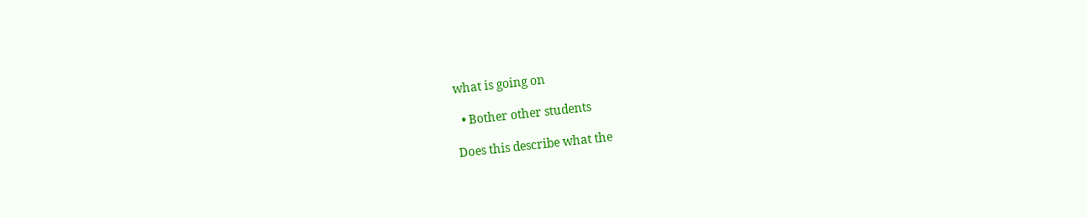what is going on

  • Bother other students

Does this describe what the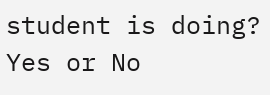student is doing? Yes or No